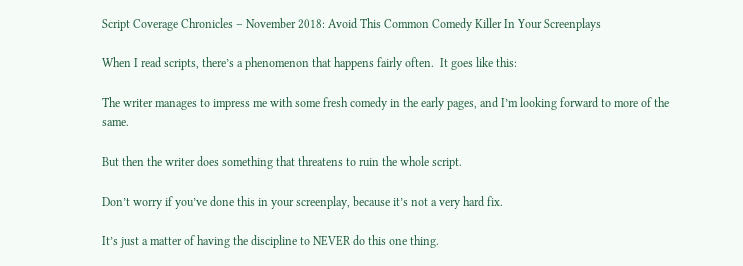Script Coverage Chronicles – November 2018: Avoid This Common Comedy Killer In Your Screenplays

When I read scripts, there’s a phenomenon that happens fairly often.  It goes like this:

The writer manages to impress me with some fresh comedy in the early pages, and I’m looking forward to more of the same.

But then the writer does something that threatens to ruin the whole script.

Don’t worry if you’ve done this in your screenplay, because it’s not a very hard fix.

It’s just a matter of having the discipline to NEVER do this one thing.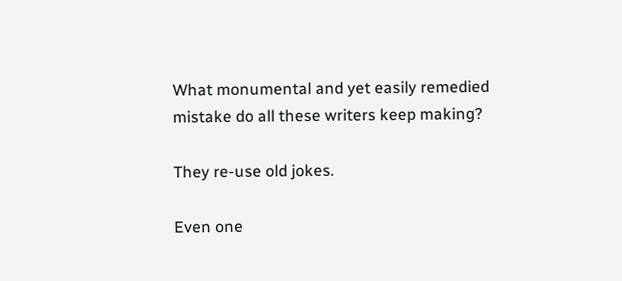What monumental and yet easily remedied mistake do all these writers keep making?

They re-use old jokes.

Even one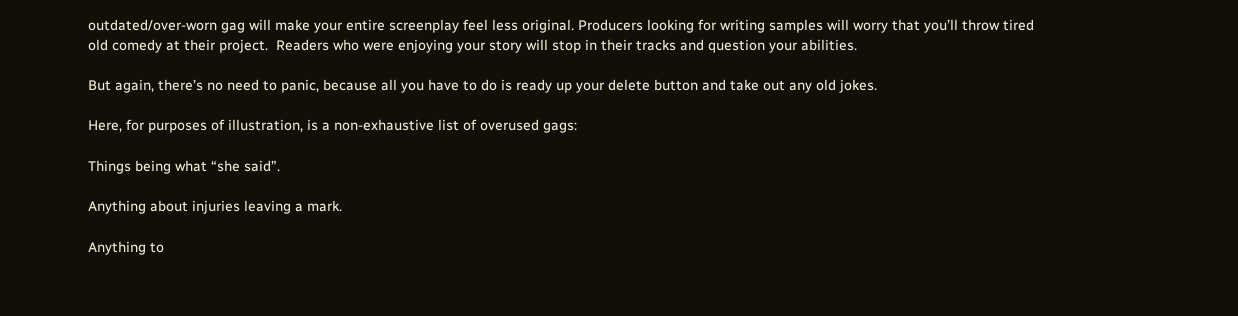outdated/over-worn gag will make your entire screenplay feel less original. Producers looking for writing samples will worry that you’ll throw tired old comedy at their project.  Readers who were enjoying your story will stop in their tracks and question your abilities.

But again, there’s no need to panic, because all you have to do is ready up your delete button and take out any old jokes.

Here, for purposes of illustration, is a non-exhaustive list of overused gags:

Things being what “she said”.

Anything about injuries leaving a mark.

Anything to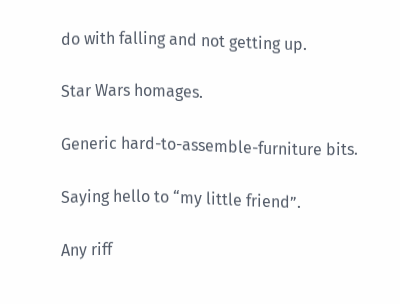do with falling and not getting up.

Star Wars homages.

Generic hard-to-assemble-furniture bits.

Saying hello to “my little friend”.

Any riff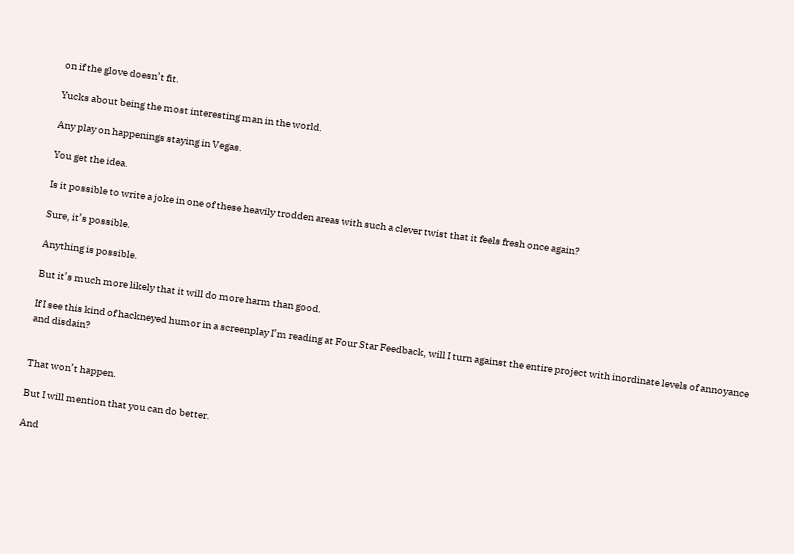on if the glove doesn’t fit.

Yucks about being the most interesting man in the world.

Any play on happenings staying in Vegas.

You get the idea.

Is it possible to write a joke in one of these heavily trodden areas with such a clever twist that it feels fresh once again?

Sure, it’s possible.

Anything is possible.

But it’s much more likely that it will do more harm than good.

If I see this kind of hackneyed humor in a screenplay I’m reading at Four Star Feedback, will I turn against the entire project with inordinate levels of annoyance and disdain?


That won’t happen.

But I will mention that you can do better.

And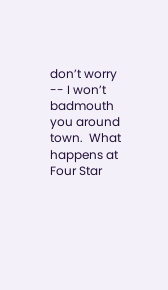don’t worry -- I won’t badmouth you around town.  What happens at Four Star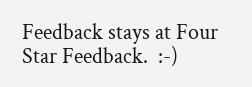Feedback stays at Four Star Feedback.  :-)